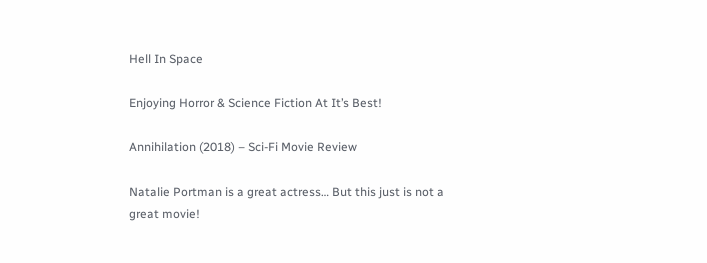Hell In Space

Enjoying Horror & Science Fiction At It’s Best!

Annihilation (2018) – Sci-Fi Movie Review

Natalie Portman is a great actress… But this just is not a great movie!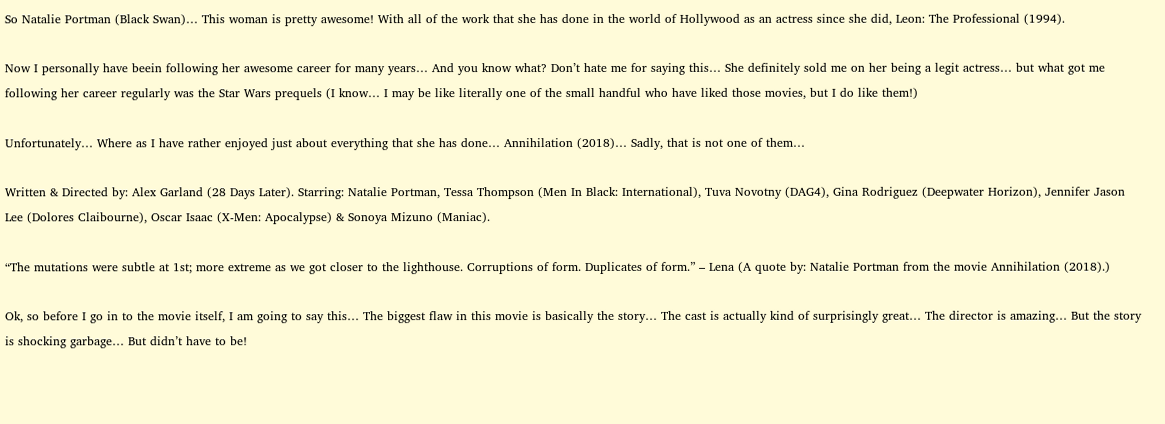So Natalie Portman (Black Swan)… This woman is pretty awesome! With all of the work that she has done in the world of Hollywood as an actress since she did, Leon: The Professional (1994).

Now I personally have beein following her awesome career for many years… And you know what? Don’t hate me for saying this… She definitely sold me on her being a legit actress… but what got me following her career regularly was the Star Wars prequels (I know… I may be like literally one of the small handful who have liked those movies, but I do like them!)

Unfortunately… Where as I have rather enjoyed just about everything that she has done… Annihilation (2018)… Sadly, that is not one of them…

Written & Directed by: Alex Garland (28 Days Later). Starring: Natalie Portman, Tessa Thompson (Men In Black: International), Tuva Novotny (DAG4), Gina Rodriguez (Deepwater Horizon), Jennifer Jason Lee (Dolores Claibourne), Oscar Isaac (X-Men: Apocalypse) & Sonoya Mizuno (Maniac).

“The mutations were subtle at 1st; more extreme as we got closer to the lighthouse. Corruptions of form. Duplicates of form.” – Lena (A quote by: Natalie Portman from the movie Annihilation (2018).)

Ok, so before I go in to the movie itself, I am going to say this… The biggest flaw in this movie is basically the story… The cast is actually kind of surprisingly great… The director is amazing… But the story is shocking garbage… But didn’t have to be!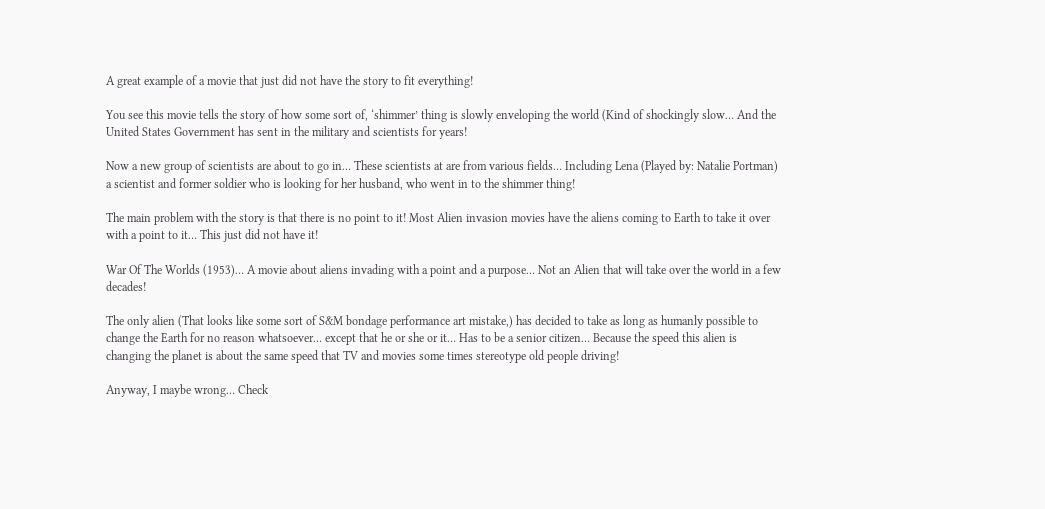A great example of a movie that just did not have the story to fit everything!

You see this movie tells the story of how some sort of, ‘shimmer’ thing is slowly enveloping the world (Kind of shockingly slow… And the United States Government has sent in the military and scientists for years!

Now a new group of scientists are about to go in… These scientists at are from various fields… Including Lena (Played by: Natalie Portman) a scientist and former soldier who is looking for her husband, who went in to the shimmer thing!

The main problem with the story is that there is no point to it! Most Alien invasion movies have the aliens coming to Earth to take it over with a point to it… This just did not have it!

War Of The Worlds (1953)… A movie about aliens invading with a point and a purpose… Not an Alien that will take over the world in a few decades!

The only alien (That looks like some sort of S&M bondage performance art mistake,) has decided to take as long as humanly possible to change the Earth for no reason whatsoever… except that he or she or it… Has to be a senior citizen… Because the speed this alien is changing the planet is about the same speed that TV and movies some times stereotype old people driving!

Anyway, I maybe wrong… Check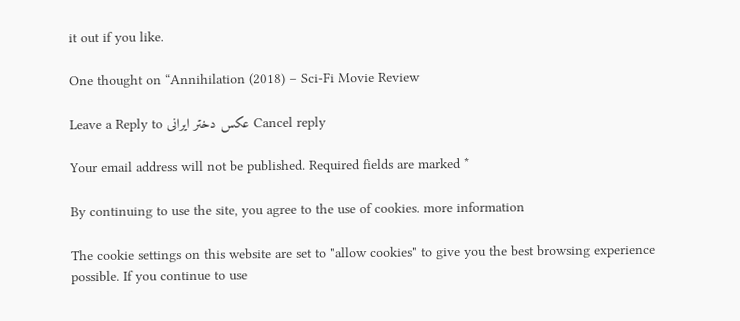it out if you like.

One thought on “Annihilation (2018) – Sci-Fi Movie Review

Leave a Reply to عکس دختر ایرانی Cancel reply

Your email address will not be published. Required fields are marked *

By continuing to use the site, you agree to the use of cookies. more information

The cookie settings on this website are set to "allow cookies" to give you the best browsing experience possible. If you continue to use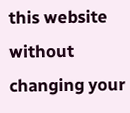this website without changing your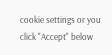cookie settings or you click "Accept" below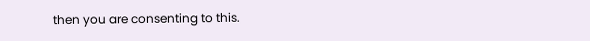then you are consenting to this.